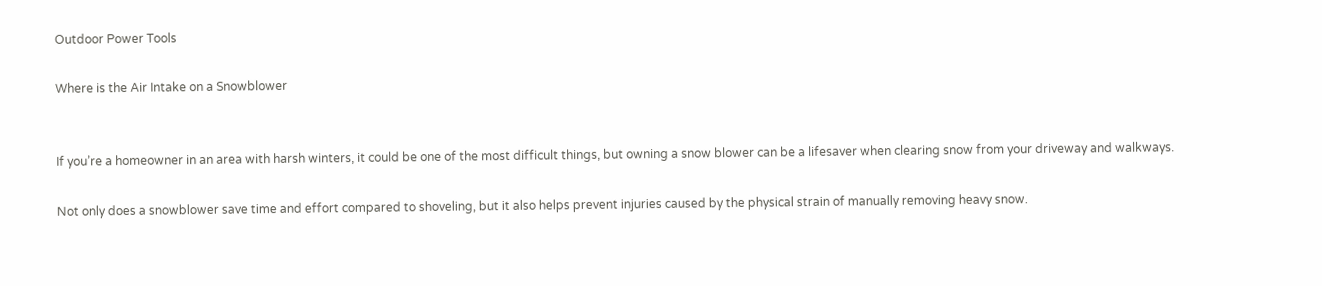Outdoor Power Tools

Where is the Air Intake on a Snowblower


If you’re a homeowner in an area with harsh winters, it could be one of the most difficult things, but owning a snow blower can be a lifesaver when clearing snow from your driveway and walkways.

Not only does a snowblower save time and effort compared to shoveling, but it also helps prevent injuries caused by the physical strain of manually removing heavy snow.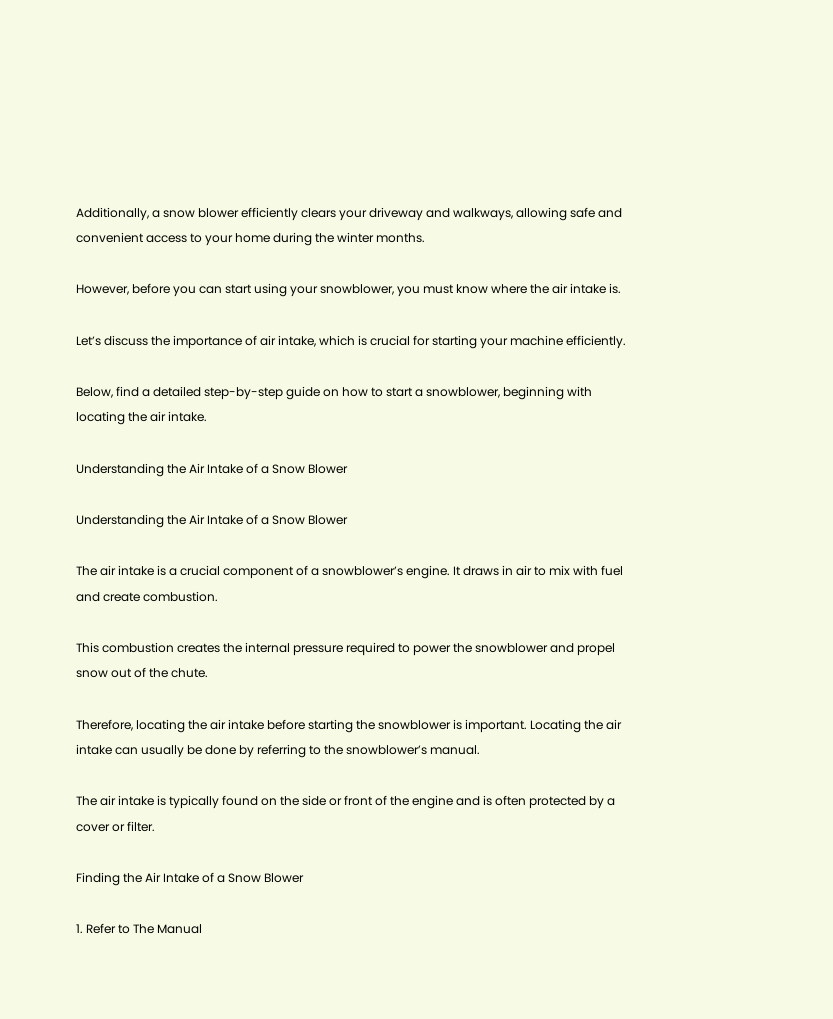Additionally, a snow blower efficiently clears your driveway and walkways, allowing safe and convenient access to your home during the winter months.

However, before you can start using your snowblower, you must know where the air intake is.

Let’s discuss the importance of air intake, which is crucial for starting your machine efficiently.

Below, find a detailed step-by-step guide on how to start a snowblower, beginning with locating the air intake.

Understanding the Air Intake of a Snow Blower

Understanding the Air Intake of a Snow Blower

The air intake is a crucial component of a snowblower’s engine. It draws in air to mix with fuel and create combustion.

This combustion creates the internal pressure required to power the snowblower and propel snow out of the chute.

Therefore, locating the air intake before starting the snowblower is important. Locating the air intake can usually be done by referring to the snowblower’s manual.

The air intake is typically found on the side or front of the engine and is often protected by a cover or filter.

Finding the Air Intake of a Snow Blower

1. Refer to The Manual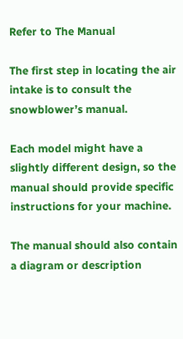Refer to The Manual

The first step in locating the air intake is to consult the snowblower’s manual.

Each model might have a slightly different design, so the manual should provide specific instructions for your machine.

The manual should also contain a diagram or description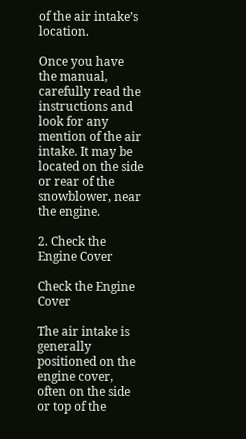of the air intake’s location.

Once you have the manual, carefully read the instructions and look for any mention of the air intake. It may be located on the side or rear of the snowblower, near the engine.

2. Check the Engine Cover

Check the Engine Cover

The air intake is generally positioned on the engine cover, often on the side or top of the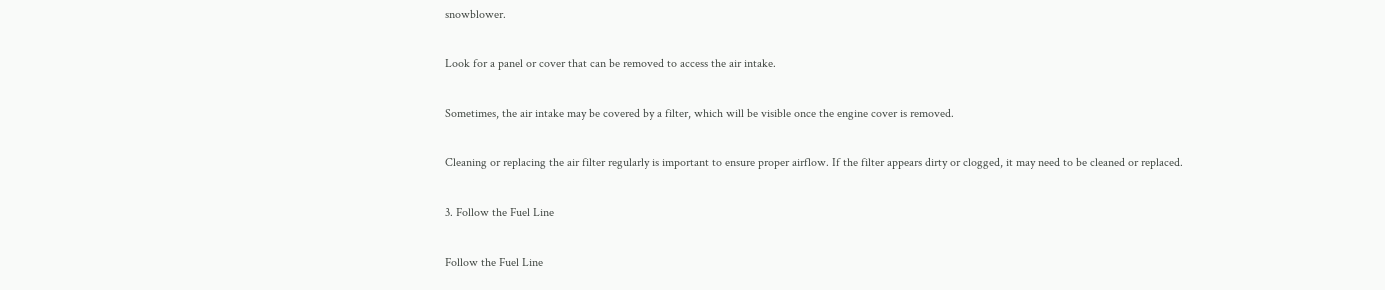snowblower.

Look for a panel or cover that can be removed to access the air intake.

Sometimes, the air intake may be covered by a filter, which will be visible once the engine cover is removed.

Cleaning or replacing the air filter regularly is important to ensure proper airflow. If the filter appears dirty or clogged, it may need to be cleaned or replaced.

3. Follow the Fuel Line

Follow the Fuel Line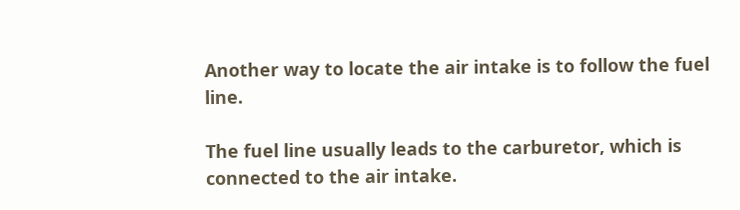Another way to locate the air intake is to follow the fuel line.

The fuel line usually leads to the carburetor, which is connected to the air intake.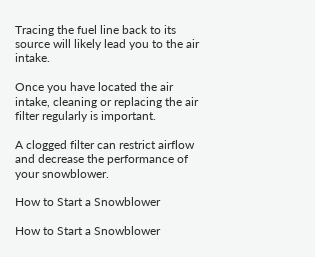Tracing the fuel line back to its source will likely lead you to the air intake.

Once you have located the air intake, cleaning or replacing the air filter regularly is important.

A clogged filter can restrict airflow and decrease the performance of your snowblower.

How to Start a Snowblower

How to Start a Snowblower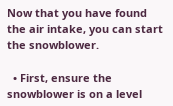Now that you have found the air intake, you can start the snowblower.

  • First, ensure the snowblower is on a level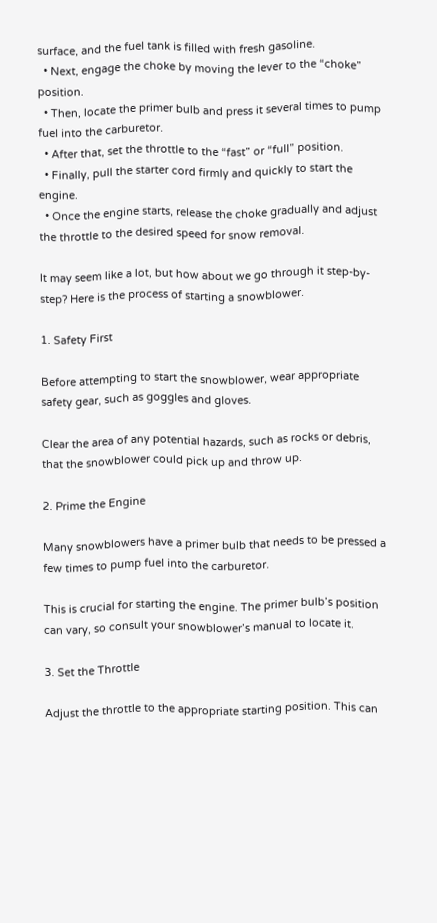surface, and the fuel tank is filled with fresh gasoline.
  • Next, engage the choke by moving the lever to the “choke” position.
  • Then, locate the primer bulb and press it several times to pump fuel into the carburetor.
  • After that, set the throttle to the “fast” or “full” position.
  • Finally, pull the starter cord firmly and quickly to start the engine.
  • Once the engine starts, release the choke gradually and adjust the throttle to the desired speed for snow removal.

It may seem like a lot, but how about we go through it step-by-step? Here is the process of starting a snowblower.

1. Safety First

Before attempting to start the snowblower, wear appropriate safety gear, such as goggles and gloves.

Clear the area of any potential hazards, such as rocks or debris, that the snowblower could pick up and throw up.

2. Prime the Engine

Many snowblowers have a primer bulb that needs to be pressed a few times to pump fuel into the carburetor.

This is crucial for starting the engine. The primer bulb’s position can vary, so consult your snowblower’s manual to locate it.

3. Set the Throttle

Adjust the throttle to the appropriate starting position. This can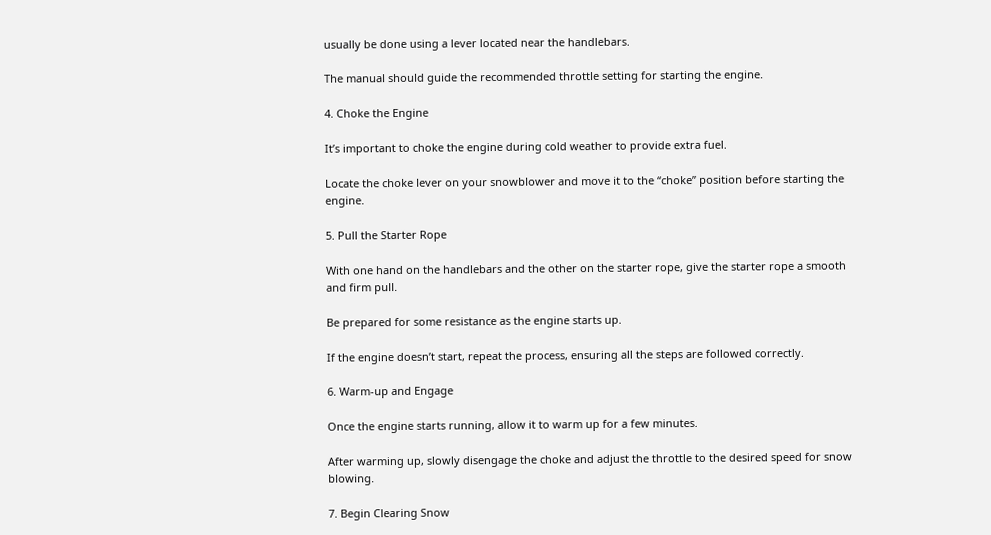usually be done using a lever located near the handlebars.

The manual should guide the recommended throttle setting for starting the engine.

4. Choke the Engine

It’s important to choke the engine during cold weather to provide extra fuel.

Locate the choke lever on your snowblower and move it to the “choke” position before starting the engine.

5. Pull the Starter Rope

With one hand on the handlebars and the other on the starter rope, give the starter rope a smooth and firm pull.

Be prepared for some resistance as the engine starts up.

If the engine doesn’t start, repeat the process, ensuring all the steps are followed correctly.

6. Warm-up and Engage

Once the engine starts running, allow it to warm up for a few minutes.

After warming up, slowly disengage the choke and adjust the throttle to the desired speed for snow blowing.

7. Begin Clearing Snow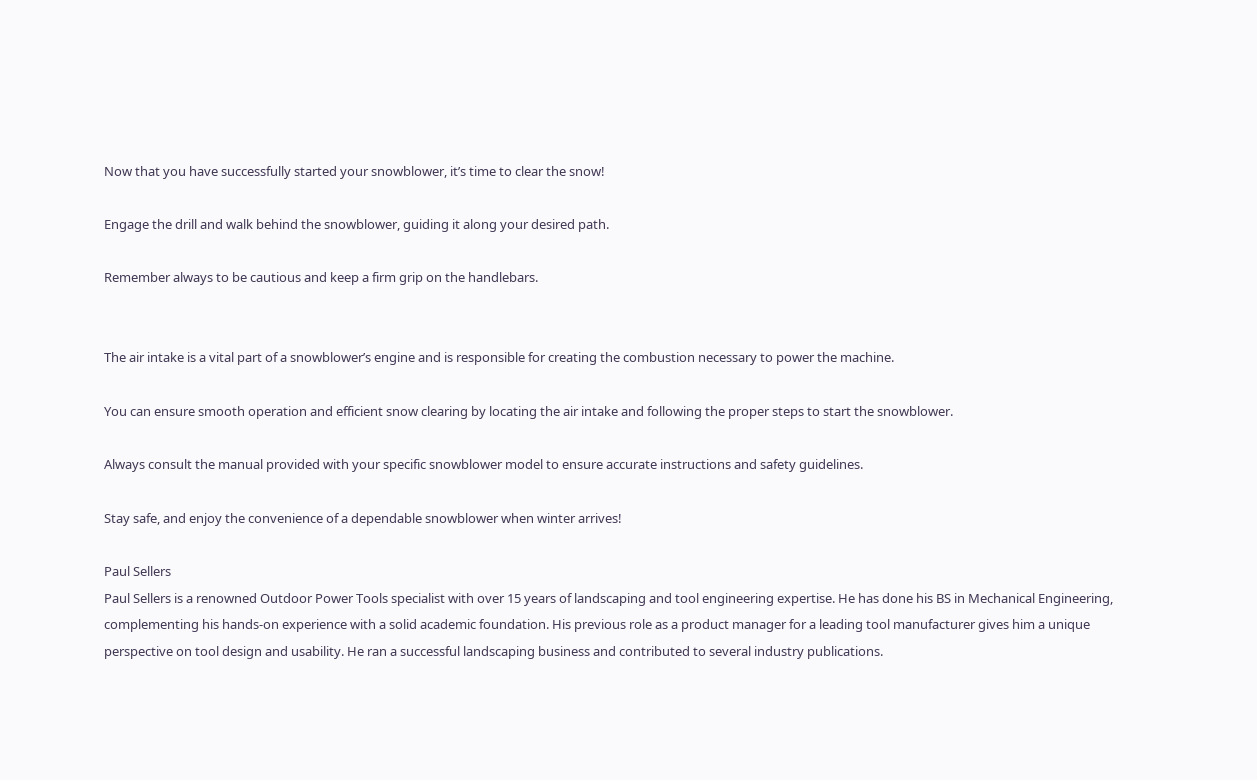Now that you have successfully started your snowblower, it’s time to clear the snow!

Engage the drill and walk behind the snowblower, guiding it along your desired path.

Remember always to be cautious and keep a firm grip on the handlebars.


The air intake is a vital part of a snowblower’s engine and is responsible for creating the combustion necessary to power the machine.

You can ensure smooth operation and efficient snow clearing by locating the air intake and following the proper steps to start the snowblower.

Always consult the manual provided with your specific snowblower model to ensure accurate instructions and safety guidelines.

Stay safe, and enjoy the convenience of a dependable snowblower when winter arrives!

Paul Sellers
Paul Sellers is a renowned Outdoor Power Tools specialist with over 15 years of landscaping and tool engineering expertise. He has done his BS in Mechanical Engineering, complementing his hands-on experience with a solid academic foundation. His previous role as a product manager for a leading tool manufacturer gives him a unique perspective on tool design and usability. He ran a successful landscaping business and contributed to several industry publications.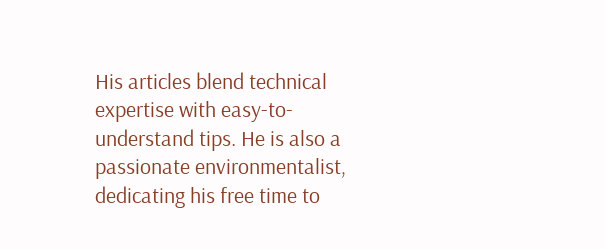His articles blend technical expertise with easy-to-understand tips. He is also a passionate environmentalist, dedicating his free time to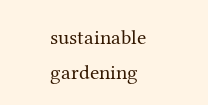sustainable gardening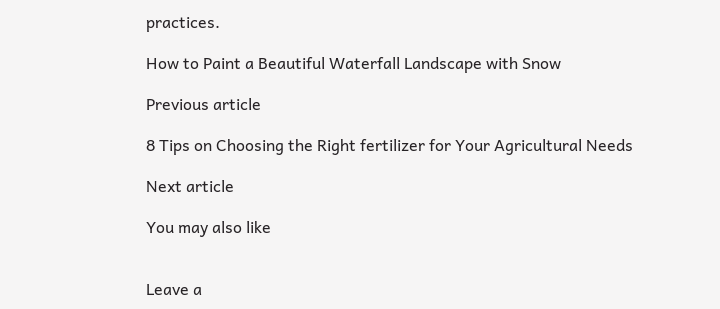practices.

How to Paint a Beautiful Waterfall Landscape with Snow

Previous article

8 Tips on Choosing the Right fertilizer for Your Agricultural Needs

Next article

You may also like


Leave a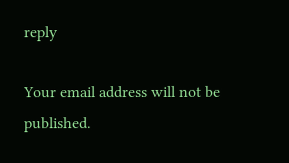reply

Your email address will not be published.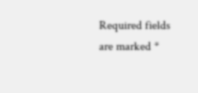Required fields are marked *